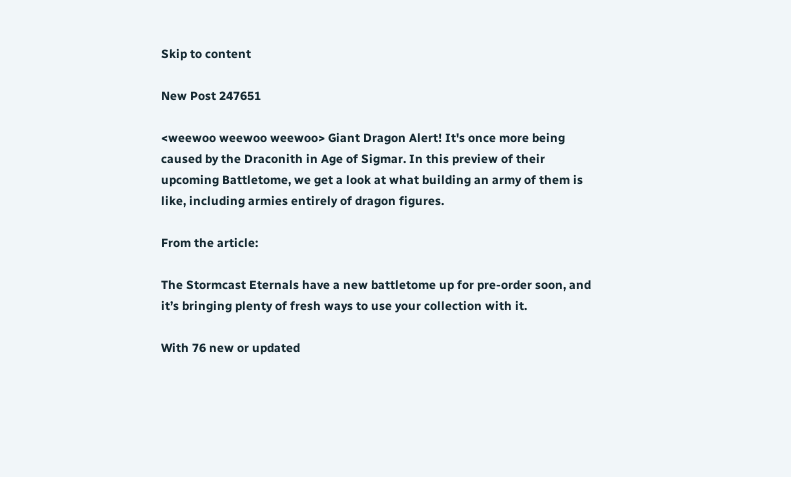Skip to content

New Post 247651

<weewoo weewoo weewoo> Giant Dragon Alert! It's once more being caused by the Draconith in Age of Sigmar. In this preview of their upcoming Battletome, we get a look at what building an army of them is like, including armies entirely of dragon figures.

From the article:

The Stormcast Eternals have a new battletome up for pre-order soon, and it’s bringing plenty of fresh ways to use your collection with it.

With 76 new or updated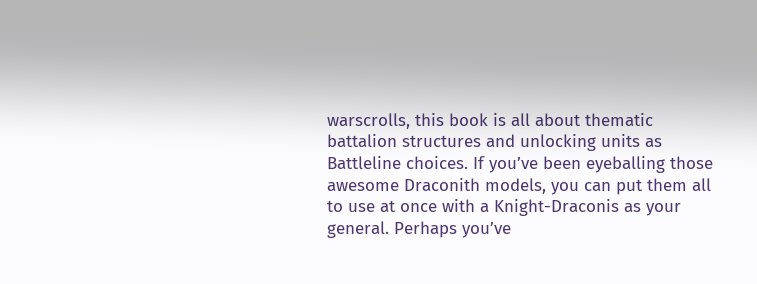warscrolls, this book is all about thematic battalion structures and unlocking units as Battleline choices. If you’ve been eyeballing those awesome Draconith models, you can put them all to use at once with a Knight-Draconis as your general. Perhaps you’ve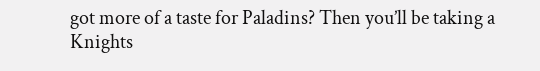got more of a taste for Paladins? Then you’ll be taking a Knights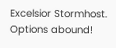Excelsior Stormhost. Options abound!